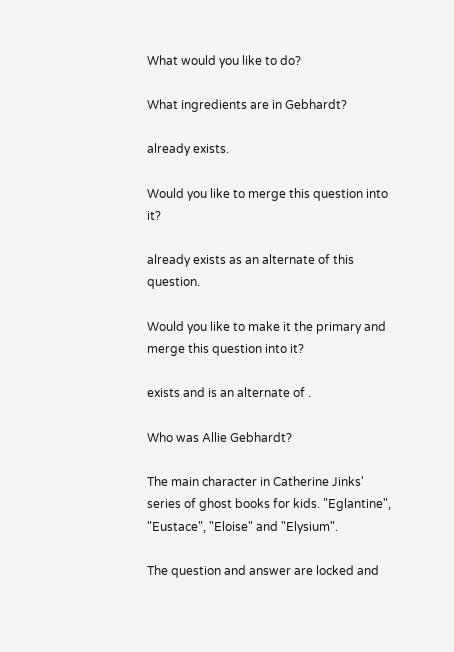What would you like to do?

What ingredients are in Gebhardt?

already exists.

Would you like to merge this question into it?

already exists as an alternate of this question.

Would you like to make it the primary and merge this question into it?

exists and is an alternate of .

Who was Allie Gebhardt?

The main character in Catherine Jinks' series of ghost books for kids. "Eglantine", "Eustace", "Eloise" and "Elysium".

The question and answer are locked and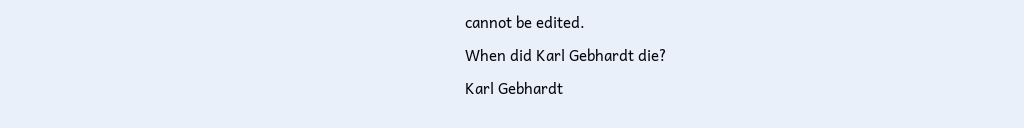cannot be edited.

When did Karl Gebhardt die?

Karl Gebhardt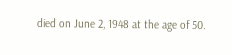died on June 2, 1948 at the age of 50.